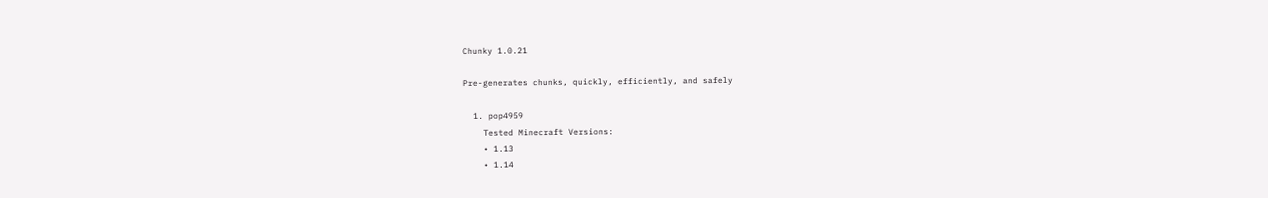Chunky 1.0.21

Pre-generates chunks, quickly, efficiently, and safely

  1. pop4959
    Tested Minecraft Versions:
    • 1.13
    • 1.14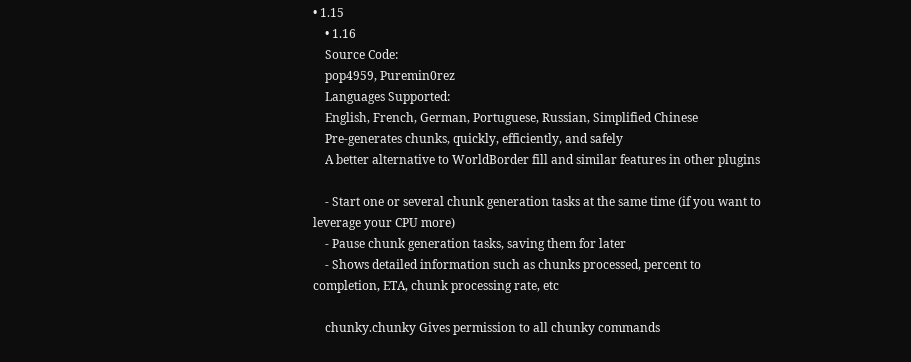• 1.15
    • 1.16
    Source Code:
    pop4959, Puremin0rez
    Languages Supported:
    English, French, German, Portuguese, Russian, Simplified Chinese
    Pre-generates chunks, quickly, efficiently, and safely
    A better alternative to WorldBorder fill and similar features in other plugins

    - Start one or several chunk generation tasks at the same time (if you want to leverage your CPU more)
    - Pause chunk generation tasks, saving them for later
    - Shows detailed information such as chunks processed, percent to completion, ETA, chunk processing rate, etc

    chunky.chunky Gives permission to all chunky commands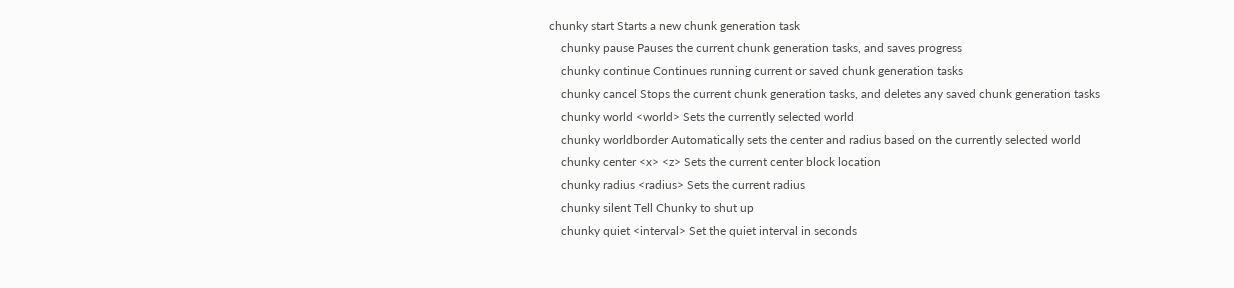chunky start Starts a new chunk generation task
    chunky pause Pauses the current chunk generation tasks, and saves progress
    chunky continue Continues running current or saved chunk generation tasks
    chunky cancel Stops the current chunk generation tasks, and deletes any saved chunk generation tasks
    chunky world <world> Sets the currently selected world
    chunky worldborder Automatically sets the center and radius based on the currently selected world
    chunky center <x> <z> Sets the current center block location
    chunky radius <radius> Sets the current radius
    chunky silent Tell Chunky to shut up
    chunky quiet <interval> Set the quiet interval in seconds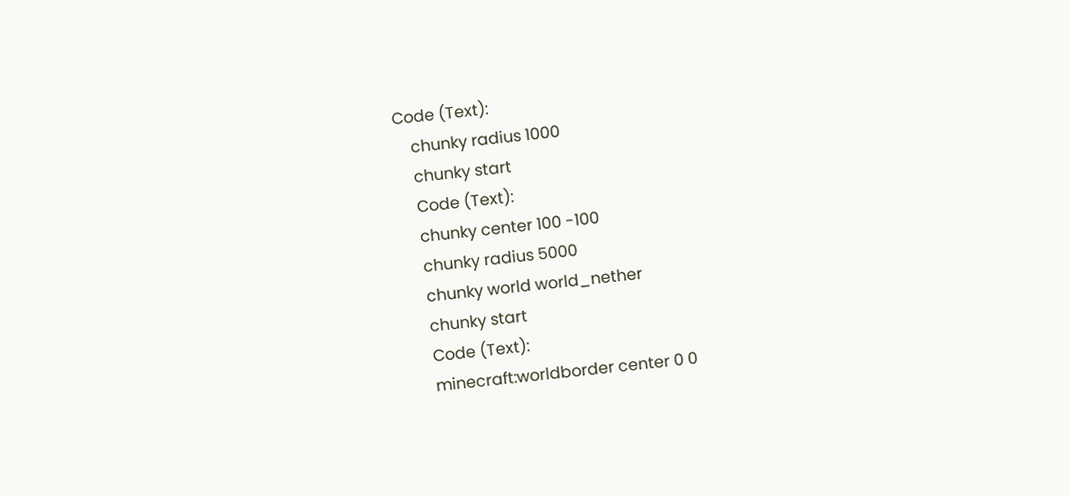Code (Text):
    chunky radius 1000
    chunky start
    Code (Text):
    chunky center 100 -100
    chunky radius 5000
    chunky world world_nether
    chunky start
    Code (Text):
    minecraft:worldborder center 0 0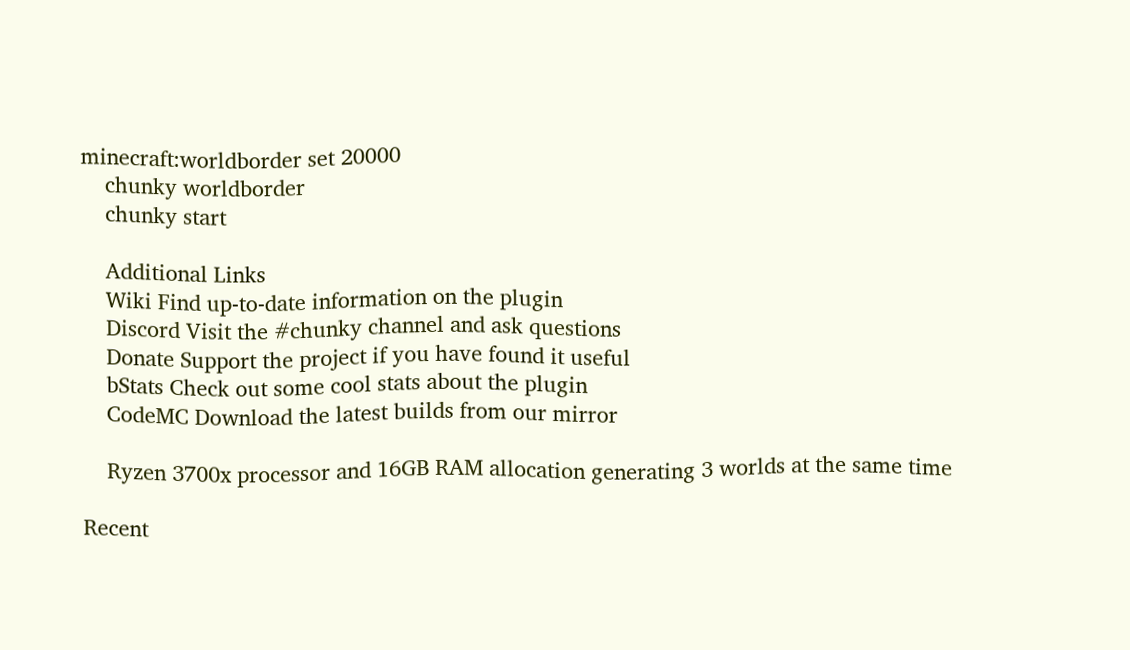minecraft:worldborder set 20000
    chunky worldborder
    chunky start

    Additional Links
    Wiki Find up-to-date information on the plugin
    Discord Visit the #chunky channel and ask questions
    Donate Support the project if you have found it useful
    bStats Check out some cool stats about the plugin
    CodeMC Download the latest builds from our mirror

    Ryzen 3700x processor and 16GB RAM allocation generating 3 worlds at the same time

Recent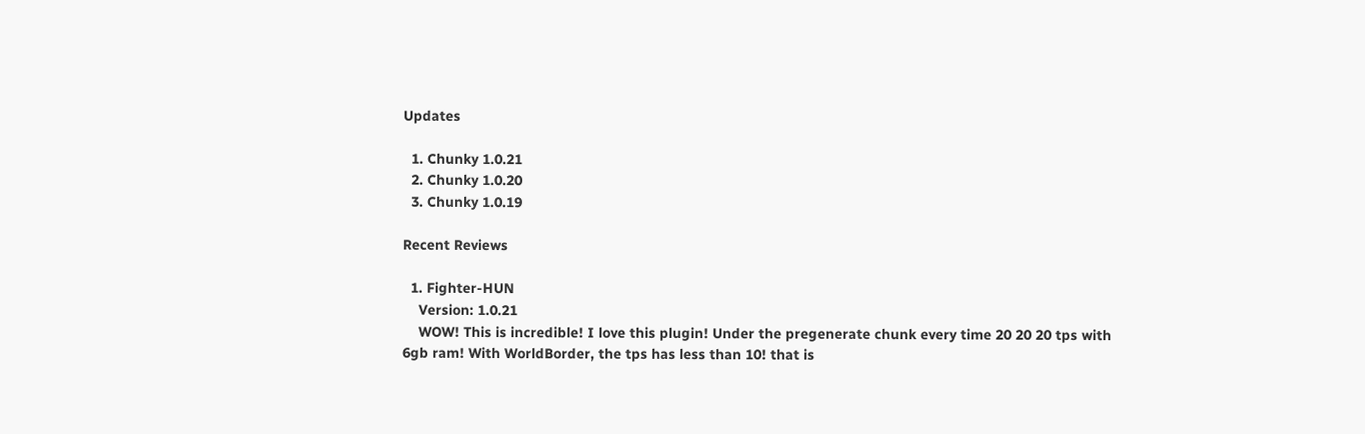Updates

  1. Chunky 1.0.21
  2. Chunky 1.0.20
  3. Chunky 1.0.19

Recent Reviews

  1. Fighter-HUN
    Version: 1.0.21
    WOW! This is incredible! I love this plugin! Under the pregenerate chunk every time 20 20 20 tps with 6gb ram! With WorldBorder, the tps has less than 10! that is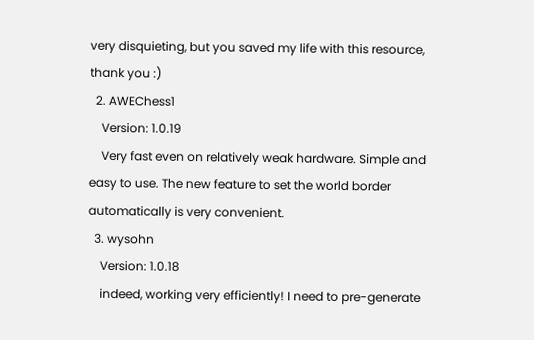very disquieting, but you saved my life with this resource, thank you :)
  2. AWEChess1
    Version: 1.0.19
    Very fast even on relatively weak hardware. Simple and easy to use. The new feature to set the world border automatically is very convenient.
  3. wysohn
    Version: 1.0.18
    indeed, working very efficiently! I need to pre-generate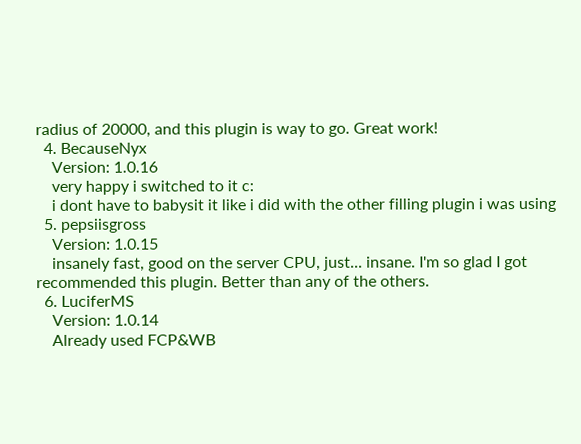radius of 20000, and this plugin is way to go. Great work!
  4. BecauseNyx
    Version: 1.0.16
    very happy i switched to it c:
    i dont have to babysit it like i did with the other filling plugin i was using
  5. pepsiisgross
    Version: 1.0.15
    insanely fast, good on the server CPU, just... insane. I'm so glad I got recommended this plugin. Better than any of the others.
  6. LuciferMS
    Version: 1.0.14
    Already used FCP&WB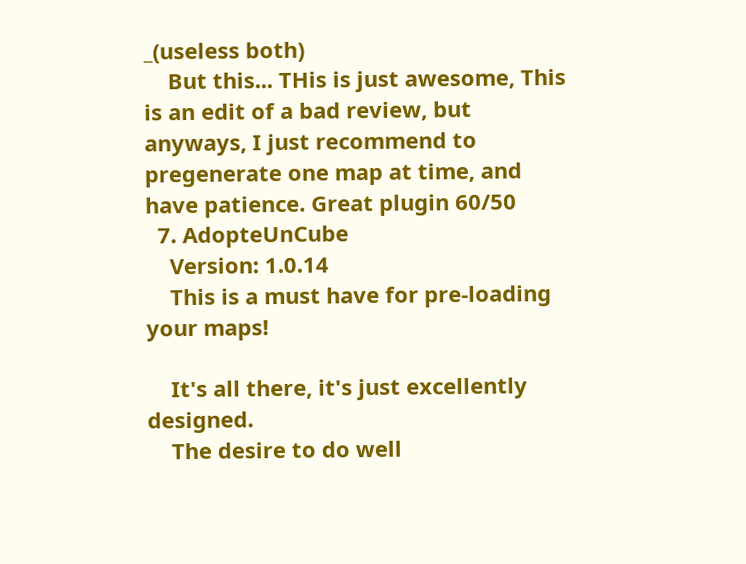_(useless both)
    But this... THis is just awesome, This is an edit of a bad review, but anyways, I just recommend to pregenerate one map at time, and have patience. Great plugin 60/50
  7. AdopteUnCube
    Version: 1.0.14
    This is a must have for pre-loading your maps!

    It's all there, it's just excellently designed.
    The desire to do well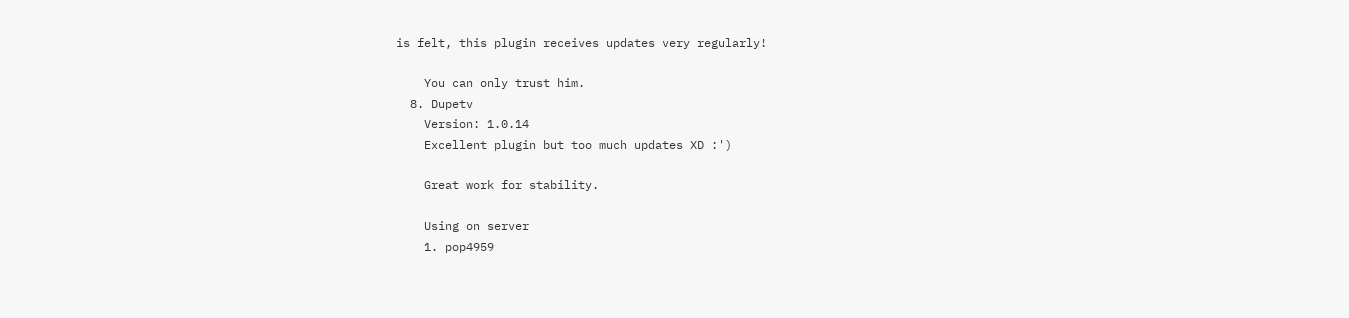is felt, this plugin receives updates very regularly!

    You can only trust him.
  8. Dupetv
    Version: 1.0.14
    Excellent plugin but too much updates XD :')

    Great work for stability.

    Using on server
    1. pop4959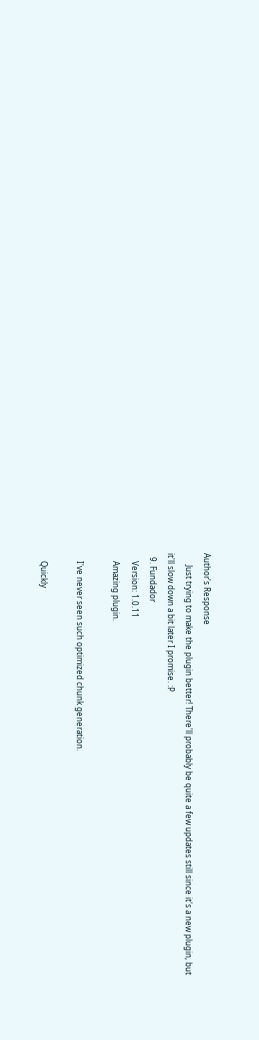Author's Response
      Just trying to make the plugin better! There'll probably be quite a few updates still since it's a new plugin, but it'll slow down a bit later I promise. :P
  9. Fundador
    Version: 1.0.11
    Amazing plugin.

    I've never seen such optimized chunk generation.

    Quickly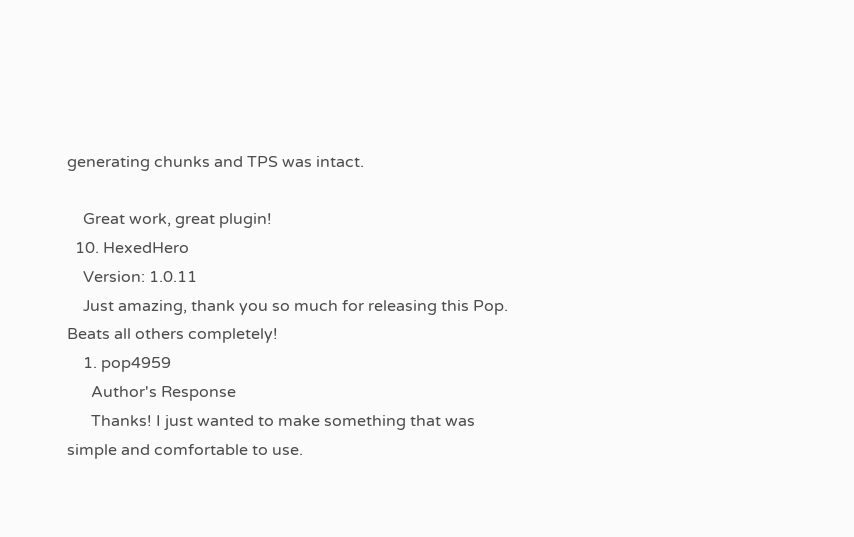generating chunks and TPS was intact.

    Great work, great plugin!
  10. HexedHero
    Version: 1.0.11
    Just amazing, thank you so much for releasing this Pop. Beats all others completely!
    1. pop4959
      Author's Response
      Thanks! I just wanted to make something that was simple and comfortable to use.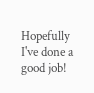Hopefully I've done a good job!